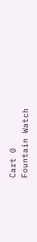Cart 0
Fountain Watch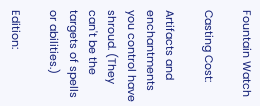Fountain Watch

Casting Cost:

Artifacts and enchantments you control have shroud. (They can't be the targets of spells or abilities.)

Edition: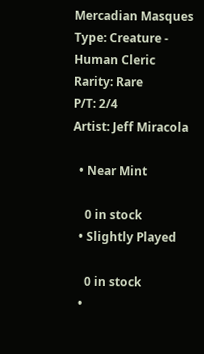Mercadian Masques
Type: Creature - Human Cleric
Rarity: Rare
P/T: 2/4
Artist: Jeff Miracola

  • Near Mint

    0 in stock
  • Slightly Played

    0 in stock
  •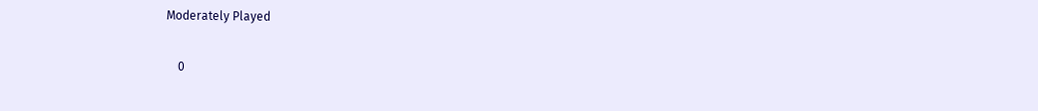Moderately Played

    0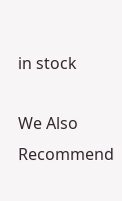in stock

We Also Recommend